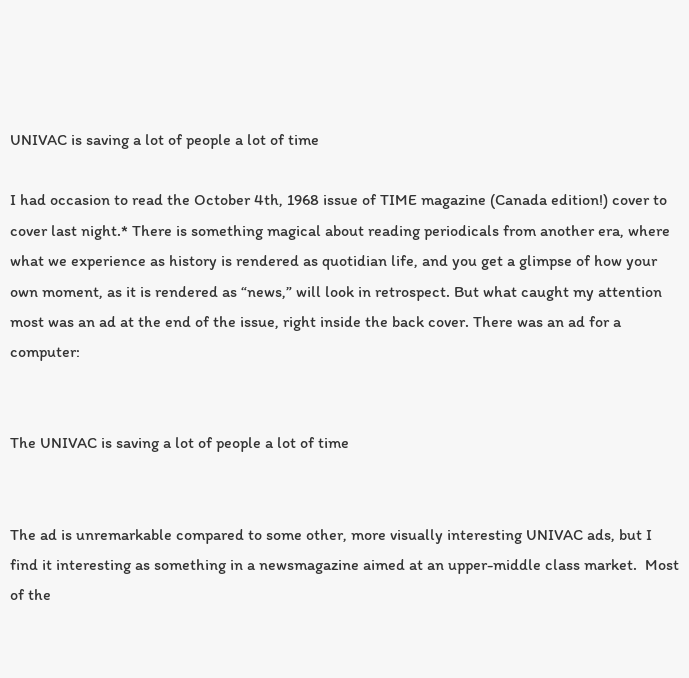UNIVAC is saving a lot of people a lot of time

I had occasion to read the October 4th, 1968 issue of TIME magazine (Canada edition!) cover to cover last night.* There is something magical about reading periodicals from another era, where what we experience as history is rendered as quotidian life, and you get a glimpse of how your own moment, as it is rendered as “news,” will look in retrospect. But what caught my attention most was an ad at the end of the issue, right inside the back cover. There was an ad for a computer:


The UNIVAC is saving a lot of people a lot of time


The ad is unremarkable compared to some other, more visually interesting UNIVAC ads, but I find it interesting as something in a newsmagazine aimed at an upper-middle class market.  Most of the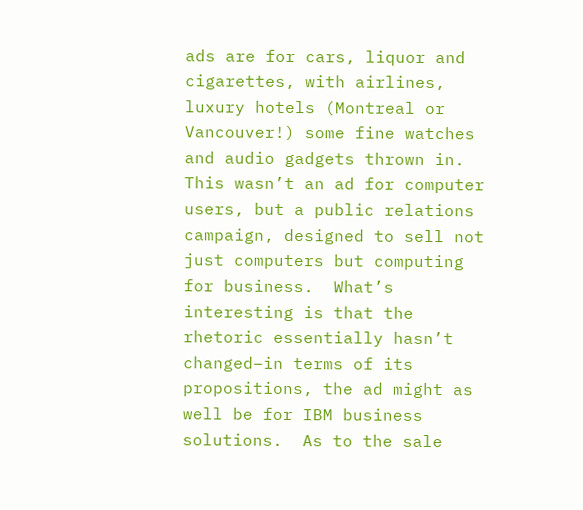ads are for cars, liquor and cigarettes, with airlines, luxury hotels (Montreal or Vancouver!) some fine watches and audio gadgets thrown in.  This wasn’t an ad for computer users, but a public relations campaign, designed to sell not just computers but computing for business.  What’s interesting is that the rhetoric essentially hasn’t changed–in terms of its propositions, the ad might as well be for IBM business solutions.  As to the sale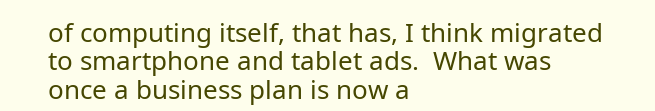of computing itself, that has, I think migrated to smartphone and tablet ads.  What was once a business plan is now a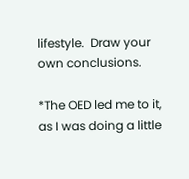lifestyle.  Draw your own conclusions.

*The OED led me to it, as I was doing a little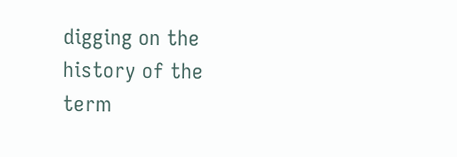digging on the history of the term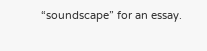“soundscape” for an essay.